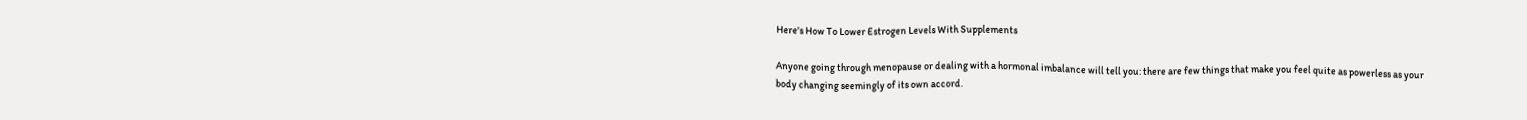Here's How To Lower Estrogen Levels With Supplements

Anyone going through menopause or dealing with a hormonal imbalance will tell you: there are few things that make you feel quite as powerless as your body changing seemingly of its own accord.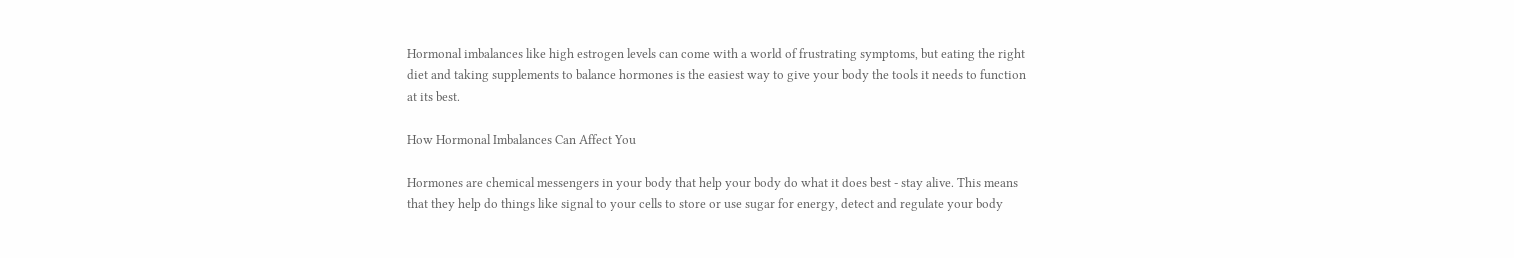Hormonal imbalances like high estrogen levels can come with a world of frustrating symptoms, but eating the right diet and taking supplements to balance hormones is the easiest way to give your body the tools it needs to function at its best.

How Hormonal Imbalances Can Affect You

Hormones are chemical messengers in your body that help your body do what it does best - stay alive. This means that they help do things like signal to your cells to store or use sugar for energy, detect and regulate your body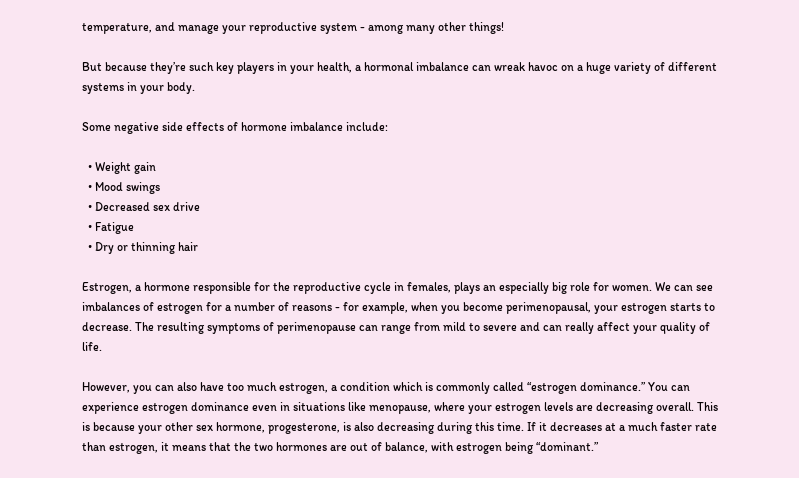temperature, and manage your reproductive system - among many other things!

But because they’re such key players in your health, a hormonal imbalance can wreak havoc on a huge variety of different systems in your body.

Some negative side effects of hormone imbalance include:

  • Weight gain
  • Mood swings
  • Decreased sex drive
  • Fatigue
  • Dry or thinning hair

Estrogen, a hormone responsible for the reproductive cycle in females, plays an especially big role for women. We can see imbalances of estrogen for a number of reasons - for example, when you become perimenopausal, your estrogen starts to decrease. The resulting symptoms of perimenopause can range from mild to severe and can really affect your quality of life.

However, you can also have too much estrogen, a condition which is commonly called “estrogen dominance.” You can experience estrogen dominance even in situations like menopause, where your estrogen levels are decreasing overall. This is because your other sex hormone, progesterone, is also decreasing during this time. If it decreases at a much faster rate than estrogen, it means that the two hormones are out of balance, with estrogen being “dominant.”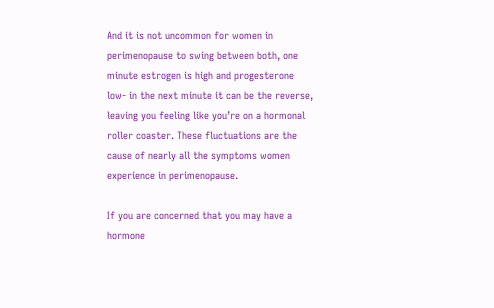And it is not uncommon for women in perimenopause to swing between both, one minute estrogen is high and progesterone low- in the next minute it can be the reverse, leaving you feeling like you’re on a hormonal roller coaster. These fluctuations are the cause of nearly all the symptoms women experience in perimenopause.

If you are concerned that you may have a hormone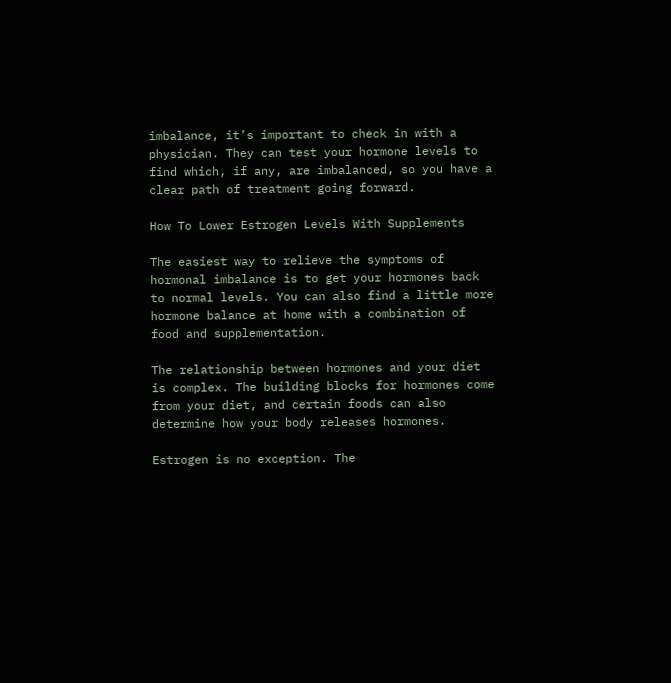imbalance, it’s important to check in with a physician. They can test your hormone levels to find which, if any, are imbalanced, so you have a clear path of treatment going forward.

How To Lower Estrogen Levels With Supplements

The easiest way to relieve the symptoms of hormonal imbalance is to get your hormones back to normal levels. You can also find a little more hormone balance at home with a combination of food and supplementation.

The relationship between hormones and your diet is complex. The building blocks for hormones come from your diet, and certain foods can also determine how your body releases hormones.

Estrogen is no exception. The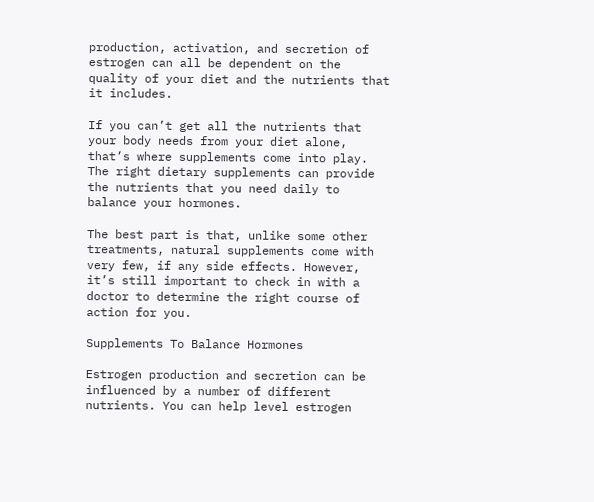production, activation, and secretion of estrogen can all be dependent on the quality of your diet and the nutrients that it includes.

If you can’t get all the nutrients that your body needs from your diet alone, that’s where supplements come into play. The right dietary supplements can provide the nutrients that you need daily to balance your hormones.

The best part is that, unlike some other treatments, natural supplements come with very few, if any side effects. However, it’s still important to check in with a doctor to determine the right course of action for you.

Supplements To Balance Hormones

Estrogen production and secretion can be influenced by a number of different nutrients. You can help level estrogen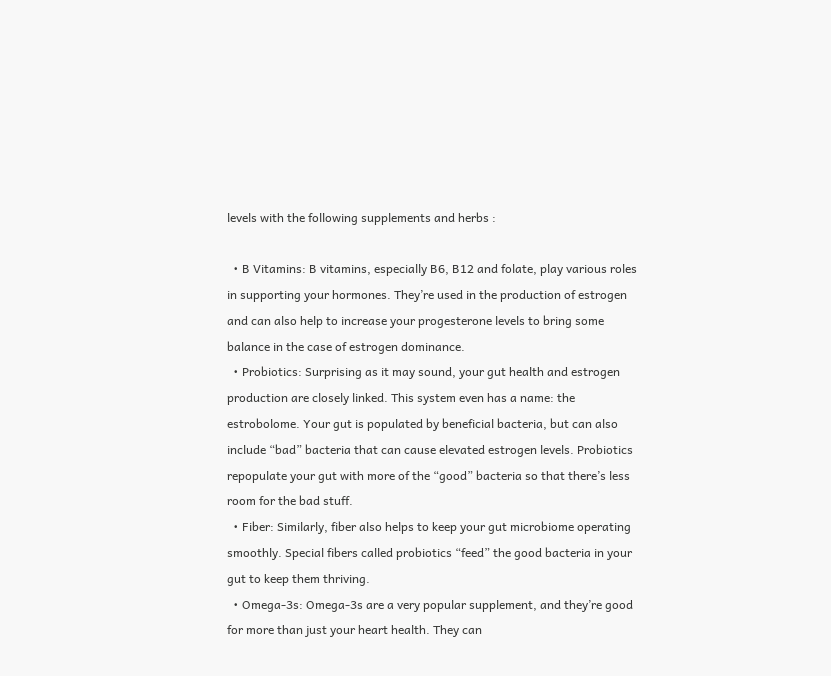levels with the following supplements and herbs :

  • B Vitamins: B vitamins, especially B6, B12 and folate, play various roles in supporting your hormones. They’re used in the production of estrogen and can also help to increase your progesterone levels to bring some balance in the case of estrogen dominance.
  • Probiotics: Surprising as it may sound, your gut health and estrogen production are closely linked. This system even has a name: the estrobolome. Your gut is populated by beneficial bacteria, but can also include “bad” bacteria that can cause elevated estrogen levels. Probiotics repopulate your gut with more of the “good” bacteria so that there’s less room for the bad stuff.
  • Fiber: Similarly, fiber also helps to keep your gut microbiome operating smoothly. Special fibers called probiotics “feed” the good bacteria in your gut to keep them thriving.
  • Omega-3s: Omega-3s are a very popular supplement, and they’re good for more than just your heart health. They can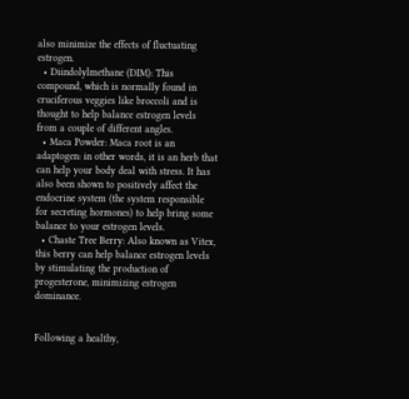also minimize the effects of fluctuating estrogen.
  • Diindolylmethane (DIM): This compound, which is normally found in cruciferous veggies like broccoli and is thought to help balance estrogen levels from a couple of different angles.
  • Maca Powder: Maca root is an adaptogen: in other words, it is an herb that can help your body deal with stress. It has also been shown to positively affect the endocrine system (the system responsible for secreting hormones) to help bring some balance to your estrogen levels.
  • Chaste Tree Berry: Also known as Vitex, this berry can help balance estrogen levels by stimulating the production of progesterone, minimizing estrogen dominance.


Following a healthy,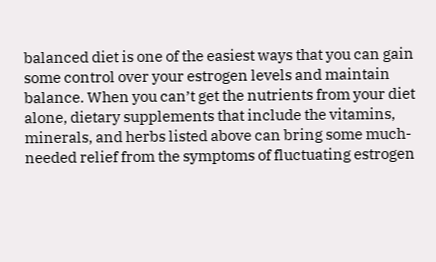balanced diet is one of the easiest ways that you can gain some control over your estrogen levels and maintain balance. When you can’t get the nutrients from your diet alone, dietary supplements that include the vitamins, minerals, and herbs listed above can bring some much-needed relief from the symptoms of fluctuating estrogen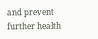and prevent further health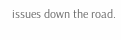issues down the road.